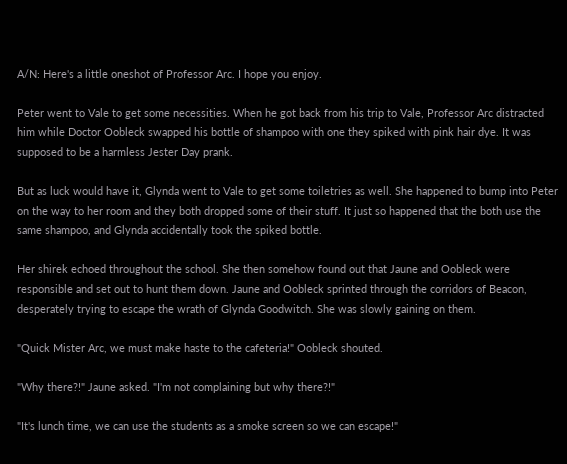A/N: Here's a little oneshot of Professor Arc. I hope you enjoy.

Peter went to Vale to get some necessities. When he got back from his trip to Vale, Professor Arc distracted him while Doctor Oobleck swapped his bottle of shampoo with one they spiked with pink hair dye. It was supposed to be a harmless Jester Day prank.

But as luck would have it, Glynda went to Vale to get some toiletries as well. She happened to bump into Peter on the way to her room and they both dropped some of their stuff. It just so happened that the both use the same shampoo, and Glynda accidentally took the spiked bottle.

Her shirek echoed throughout the school. She then somehow found out that Jaune and Oobleck were responsible and set out to hunt them down. Jaune and Oobleck sprinted through the corridors of Beacon, desperately trying to escape the wrath of Glynda Goodwitch. She was slowly gaining on them.

"Quick Mister Arc, we must make haste to the cafeteria!" Oobleck shouted.

"Why there?!" Jaune asked. "I'm not complaining but why there?!"

"It's lunch time, we can use the students as a smoke screen so we can escape!"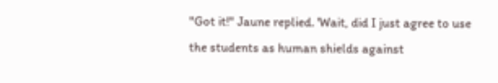"Got it!" Jaune replied. 'Wait, did I just agree to use the students as human shields against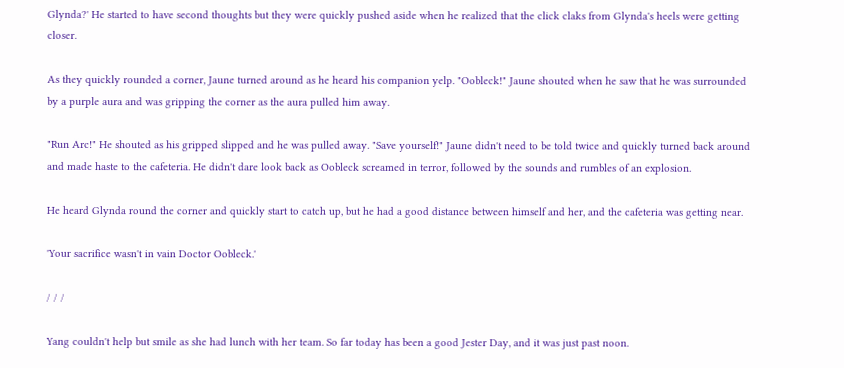Glynda?' He started to have second thoughts but they were quickly pushed aside when he realized that the click claks from Glynda's heels were getting closer.

As they quickly rounded a corner, Jaune turned around as he heard his companion yelp. "Oobleck!" Jaune shouted when he saw that he was surrounded by a purple aura and was gripping the corner as the aura pulled him away.

"Run Arc!" He shouted as his gripped slipped and he was pulled away. "Save yourself!" Jaune didn't need to be told twice and quickly turned back around and made haste to the cafeteria. He didn't dare look back as Oobleck screamed in terror, followed by the sounds and rumbles of an explosion.

He heard Glynda round the corner and quickly start to catch up, but he had a good distance between himself and her, and the cafeteria was getting near.

'Your sacrifice wasn't in vain Doctor Oobleck.'

/ / /

Yang couldn't help but smile as she had lunch with her team. So far today has been a good Jester Day, and it was just past noon.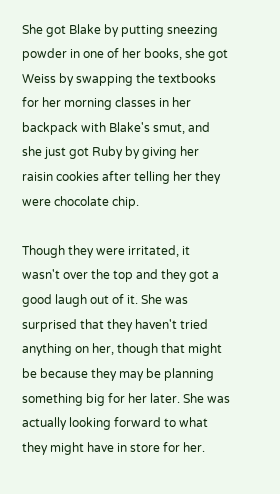She got Blake by putting sneezing powder in one of her books, she got Weiss by swapping the textbooks for her morning classes in her backpack with Blake's smut, and she just got Ruby by giving her raisin cookies after telling her they were chocolate chip.

Though they were irritated, it wasn't over the top and they got a good laugh out of it. She was surprised that they haven't tried anything on her, though that might be because they may be planning something big for her later. She was actually looking forward to what they might have in store for her.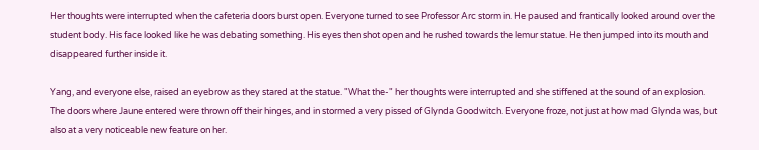Her thoughts were interrupted when the cafeteria doors burst open. Everyone turned to see Professor Arc storm in. He paused and frantically looked around over the student body. His face looked like he was debating something. His eyes then shot open and he rushed towards the lemur statue. He then jumped into its mouth and disappeared further inside it.

Yang, and everyone else, raised an eyebrow as they stared at the statue. "What the-" her thoughts were interrupted and she stiffened at the sound of an explosion. The doors where Jaune entered were thrown off their hinges, and in stormed a very pissed of Glynda Goodwitch. Everyone froze, not just at how mad Glynda was, but also at a very noticeable new feature on her.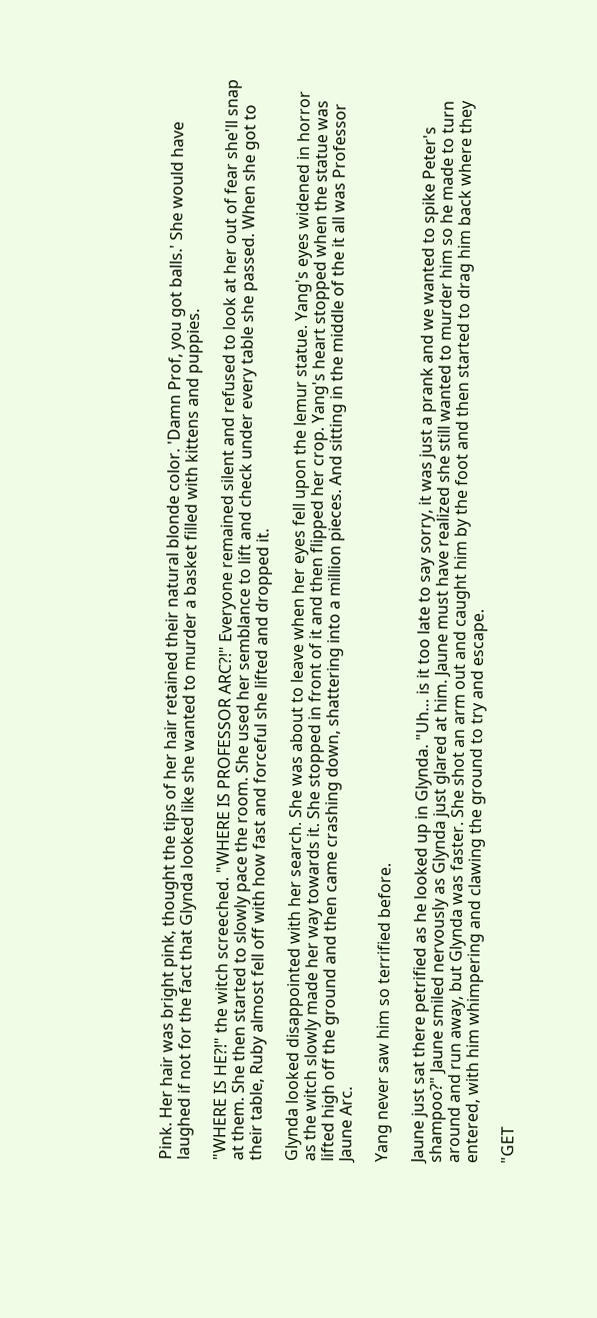Pink. Her hair was bright pink, thought the tips of her hair retained their natural blonde color. 'Damn Prof, you got balls.' She would have laughed if not for the fact that Glynda looked like she wanted to murder a basket filled with kittens and puppies.

"WHERE IS HE?!" the witch screeched. "WHERE IS PROFESSOR ARC?!" Everyone remained silent and refused to look at her out of fear she'll snap at them. She then started to slowly pace the room. She used her semblance to lift and check under every table she passed. When she got to their table, Ruby almost fell off with how fast and forceful she lifted and dropped it.

Glynda looked disappointed with her search. She was about to leave when her eyes fell upon the lemur statue. Yang's eyes widened in horror as the witch slowly made her way towards it. She stopped in front of it and then flipped her crop. Yang's heart stopped when the statue was lifted high off the ground and then came crashing down, shattering into a million pieces. And sitting in the middle of the it all was Professor Jaune Arc.

Yang never saw him so terrified before.

Jaune just sat there petrified as he looked up in Glynda. "Uh… is it too late to say sorry, it was just a prank and we wanted to spike Peter's shampoo?" Jaune smiled nervously as Glynda just glared at him. Jaune must have realized she still wanted to murder him so he made to turn around and run away, but Glynda was faster. She shot an arm out and caught him by the foot and then started to drag him back where they entered, with him whimpering and clawing the ground to try and escape.

"GET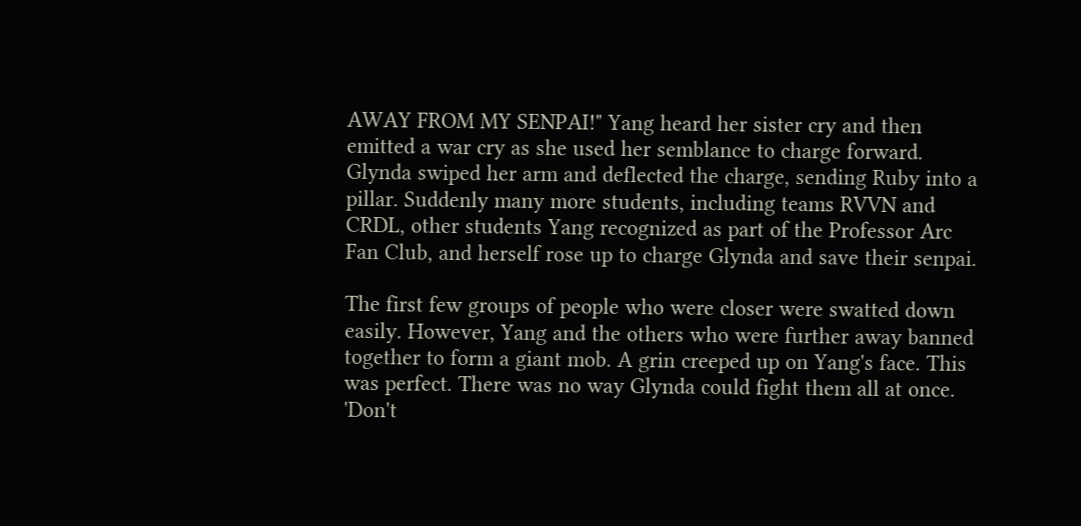AWAY FROM MY SENPAI!" Yang heard her sister cry and then emitted a war cry as she used her semblance to charge forward. Glynda swiped her arm and deflected the charge, sending Ruby into a pillar. Suddenly many more students, including teams RVVN and CRDL, other students Yang recognized as part of the Professor Arc Fan Club, and herself rose up to charge Glynda and save their senpai.

The first few groups of people who were closer were swatted down easily. However, Yang and the others who were further away banned together to form a giant mob. A grin creeped up on Yang's face. This was perfect. There was no way Glynda could fight them all at once. 'Don't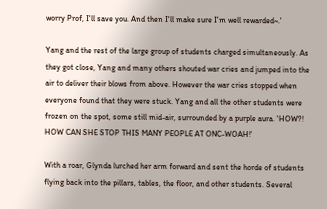worry Prof, I'll save you. And then I'll make sure I'm well rewarded~.'

Yang and the rest of the large group of students charged simultaneously. As they got close, Yang and many others shouted war cries and jumped into the air to deliver their blows from above. However the war cries stopped when everyone found that they were stuck. Yang and all the other students were frozen on the spot, some still mid-air, surrounded by a purple aura. 'HOW?! HOW CAN SHE STOP THIS MANY PEOPLE AT ONC-WOAH!'

With a roar, Glynda lurched her arm forward and sent the horde of students flying back into the pillars, tables, the floor, and other students. Several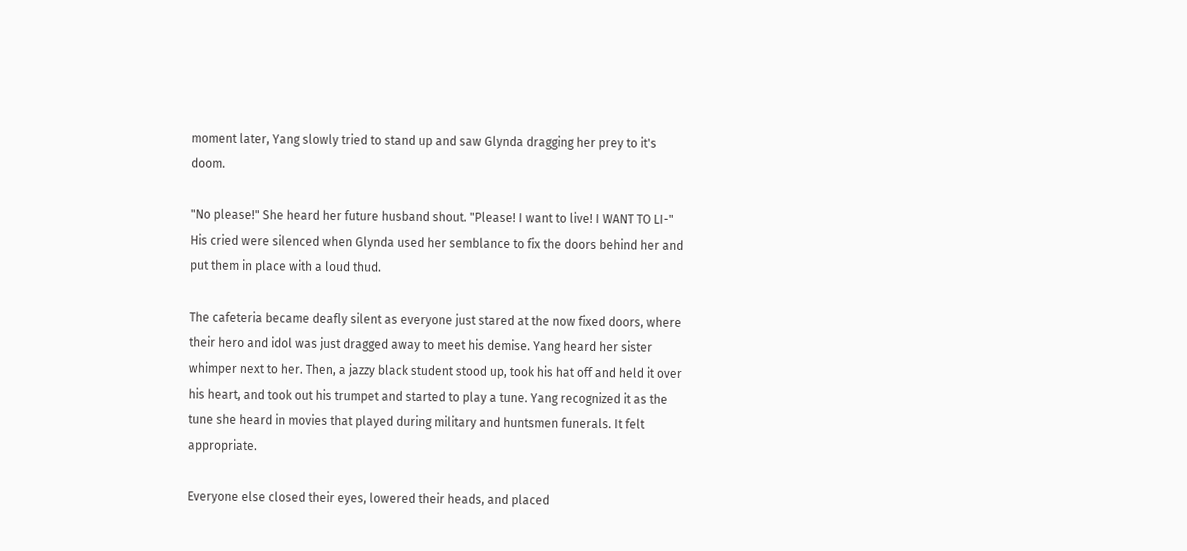moment later, Yang slowly tried to stand up and saw Glynda dragging her prey to it's doom.

"No please!" She heard her future husband shout. "Please! I want to live! I WANT TO LI-" His cried were silenced when Glynda used her semblance to fix the doors behind her and put them in place with a loud thud.

The cafeteria became deafly silent as everyone just stared at the now fixed doors, where their hero and idol was just dragged away to meet his demise. Yang heard her sister whimper next to her. Then, a jazzy black student stood up, took his hat off and held it over his heart, and took out his trumpet and started to play a tune. Yang recognized it as the tune she heard in movies that played during military and huntsmen funerals. It felt appropriate.

Everyone else closed their eyes, lowered their heads, and placed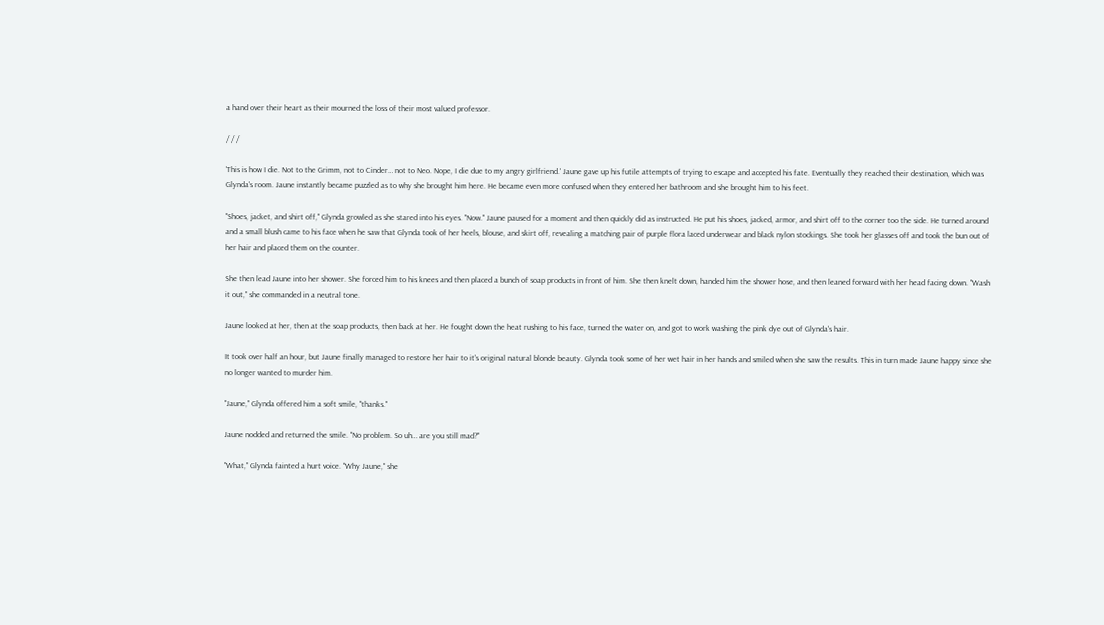a hand over their heart as their mourned the loss of their most valued professor.

/ / /

'This is how I die. Not to the Grimm, not to Cinder… not to Neo. Nope, I die due to my angry girlfriend.' Jaune gave up his futile attempts of trying to escape and accepted his fate. Eventually they reached their destination, which was Glynda's room. Jaune instantly became puzzled as to why she brought him here. He became even more confused when they entered her bathroom and she brought him to his feet.

"Shoes, jacket, and shirt off," Glynda growled as she stared into his eyes. "Now." Jaune paused for a moment and then quickly did as instructed. He put his shoes, jacked, armor, and shirt off to the corner too the side. He turned around and a small blush came to his face when he saw that Glynda took of her heels, blouse, and skirt off, revealing a matching pair of purple flora laced underwear and black nylon stockings. She took her glasses off and took the bun out of her hair and placed them on the counter.

She then lead Jaune into her shower. She forced him to his knees and then placed a bunch of soap products in front of him. She then knelt down, handed him the shower hose, and then leaned forward with her head facing down. "Wash it out," she commanded in a neutral tone.

Jaune looked at her, then at the soap products, then back at her. He fought down the heat rushing to his face, turned the water on, and got to work washing the pink dye out of Glynda's hair.

It took over half an hour, but Jaune finally managed to restore her hair to it's original natural blonde beauty. Glynda took some of her wet hair in her hands and smiled when she saw the results. This in turn made Jaune happy since she no longer wanted to murder him.

"Jaune," Glynda offered him a soft smile, "thanks."

Jaune nodded and returned the smile. "No problem. So uh… are you still mad?"

"What," Glynda fainted a hurt voice. "Why Jaune," she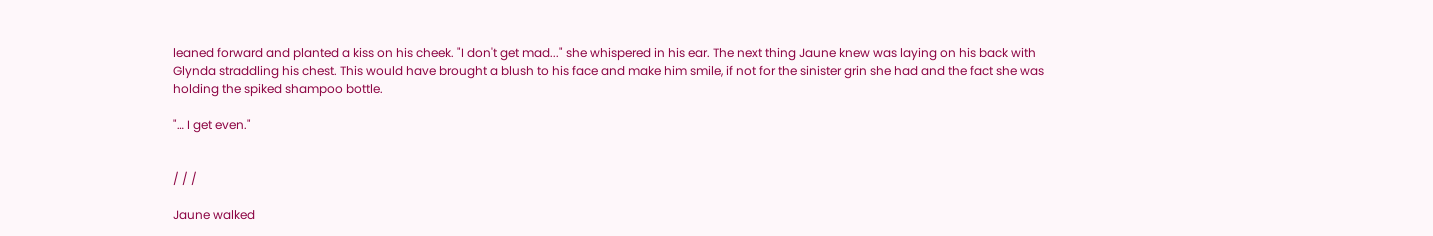leaned forward and planted a kiss on his cheek. "I don't get mad..." she whispered in his ear. The next thing Jaune knew was laying on his back with Glynda straddling his chest. This would have brought a blush to his face and make him smile, if not for the sinister grin she had and the fact she was holding the spiked shampoo bottle.

"… I get even."


/ / /

Jaune walked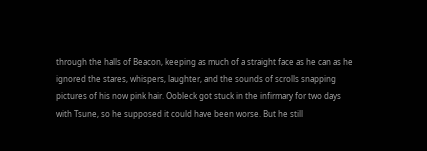through the halls of Beacon, keeping as much of a straight face as he can as he ignored the stares, whispers, laughter, and the sounds of scrolls snapping pictures of his now pink hair. Oobleck got stuck in the infirmary for two days with Tsune, so he supposed it could have been worse. But he still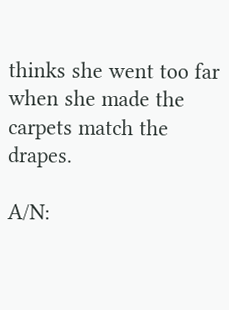thinks she went too far when she made the carpets match the drapes.

A/N: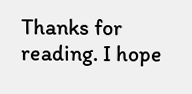Thanks for reading. I hope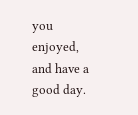you enjoyed, and have a good day.